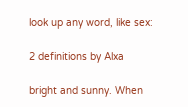look up any word, like sex:

2 definitions by Alxa

bright and sunny. When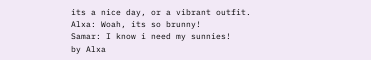its a nice day, or a vibrant outfit.
Alxa: Woah, its so brunny!
Samar: I know i need my sunnies!
by Alxa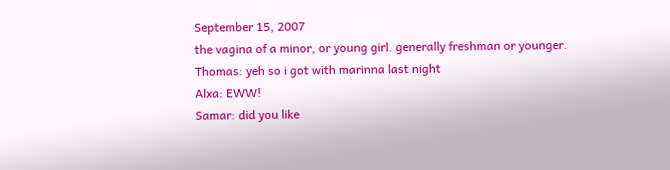September 15, 2007
the vagina of a minor, or young girl. generally freshman or younger.
Thomas: yeh so i got with marinna last night
Alxa: EWW!
Samar: did you like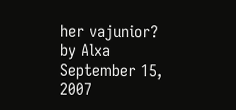her vajunior?
by Alxa September 15, 2007